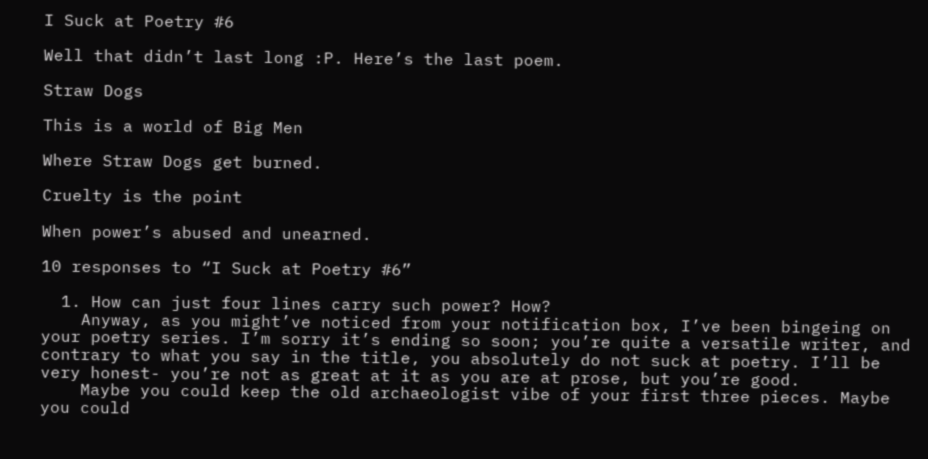I Suck at Poetry #6

Well that didn’t last long :P. Here’s the last poem.

Straw Dogs

This is a world of Big Men

Where Straw Dogs get burned.

Cruelty is the point

When power’s abused and unearned.

10 responses to “I Suck at Poetry #6”

  1. How can just four lines carry such power? How?
    Anyway, as you might’ve noticed from your notification box, I’ve been bingeing on your poetry series. I’m sorry it’s ending so soon; you’re quite a versatile writer, and contrary to what you say in the title, you absolutely do not suck at poetry. I’ll be very honest- you’re not as great at it as you are at prose, but you’re good.
    Maybe you could keep the old archaeologist vibe of your first three pieces. Maybe you could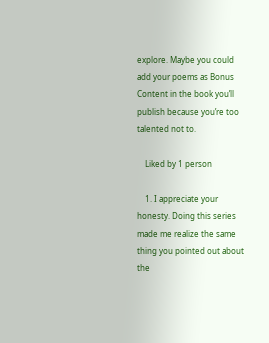explore. Maybe you could add your poems as Bonus Content in the book you’ll publish because you’re too talented not to.

    Liked by 1 person

    1. I appreciate your honesty. Doing this series made me realize the same thing you pointed out about the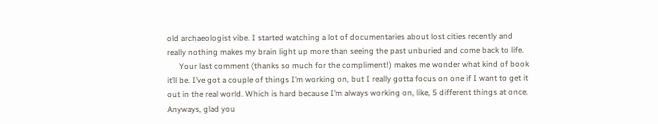old archaeologist vibe. I started watching a lot of documentaries about lost cities recently and really nothing makes my brain light up more than seeing the past unburied and come back to life.
      Your last comment (thanks so much for the compliment!) makes me wonder what kind of book it’ll be. I’ve got a couple of things I’m working on, but I really gotta focus on one if I want to get it out in the real world. Which is hard because I’m always working on, like, 5 different things at once. Anyways, glad you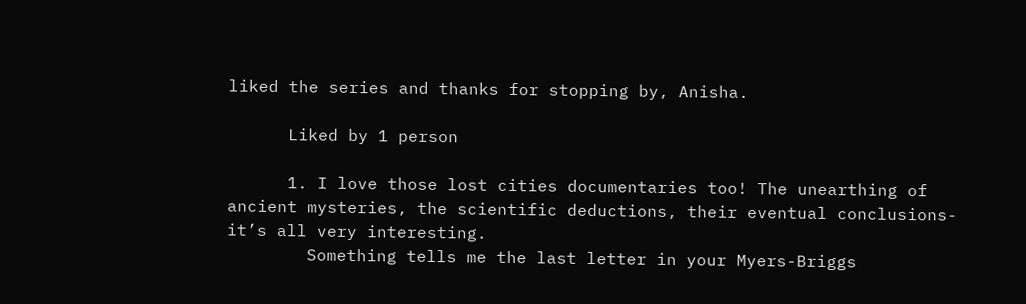liked the series and thanks for stopping by, Anisha.

      Liked by 1 person

      1. I love those lost cities documentaries too! The unearthing of ancient mysteries, the scientific deductions, their eventual conclusions- it’s all very interesting.
        Something tells me the last letter in your Myers-Briggs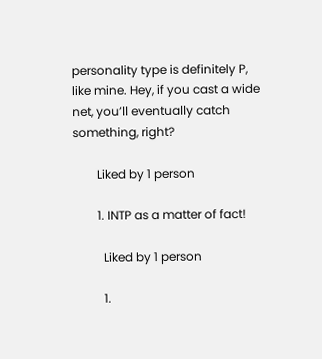personality type is definitely P, like mine. Hey, if you cast a wide net, you’ll eventually catch something, right?

        Liked by 1 person

        1. INTP as a matter of fact!

          Liked by 1 person

          1.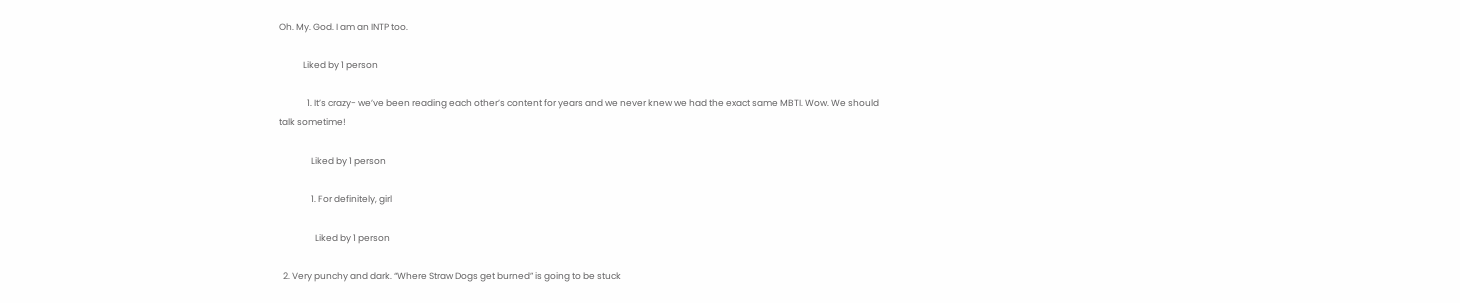Oh. My. God. I am an INTP too.

            Liked by 1 person

              1. It’s crazy- we’ve been reading each other’s content for years and we never knew we had the exact same MBTI. Wow. We should talk sometime!

                Liked by 1 person

                1. For definitely, girl

                  Liked by 1 person

  2. Very punchy and dark. “Where Straw Dogs get burned” is going to be stuck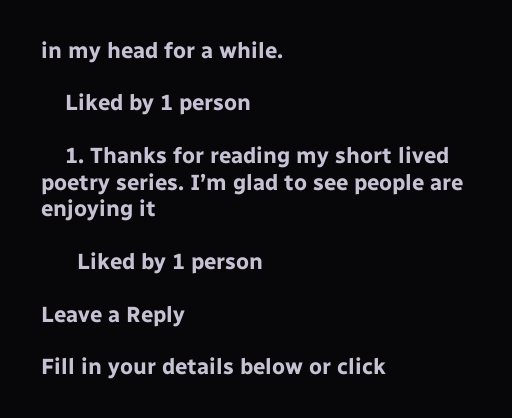in my head for a while.

    Liked by 1 person

    1. Thanks for reading my short lived poetry series. I’m glad to see people are enjoying it

      Liked by 1 person

Leave a Reply

Fill in your details below or click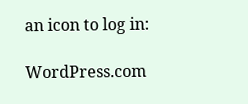an icon to log in:

WordPress.com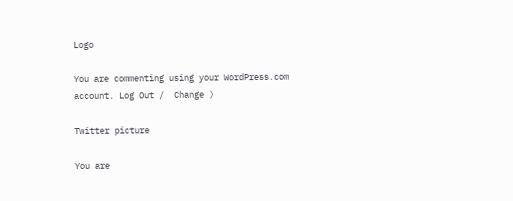Logo

You are commenting using your WordPress.com account. Log Out /  Change )

Twitter picture

You are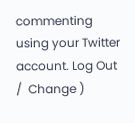commenting using your Twitter account. Log Out /  Change )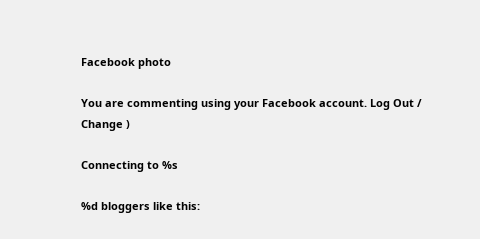Facebook photo

You are commenting using your Facebook account. Log Out /  Change )

Connecting to %s

%d bloggers like this: